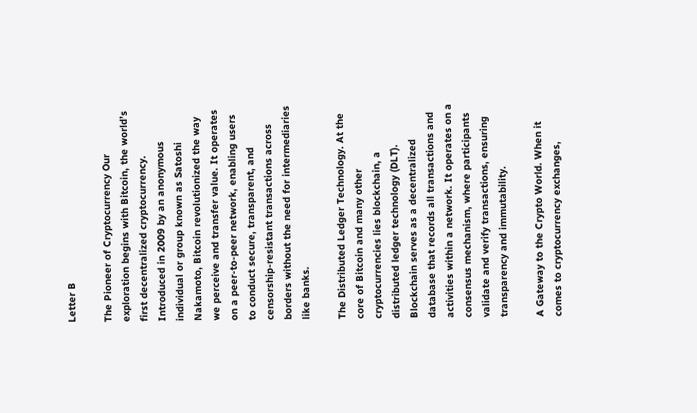Letter B

The Pioneer of Cryptocurrency Our exploration begins with Bitcoin, the world’s first decentralized cryptocurrency. Introduced in 2009 by an anonymous individual or group known as Satoshi Nakamoto, Bitcoin revolutionized the way we perceive and transfer value. It operates on a peer-to-peer network, enabling users to conduct secure, transparent, and censorship-resistant transactions across borders without the need for intermediaries like banks.

The Distributed Ledger Technology. At the core of Bitcoin and many other cryptocurrencies lies blockchain, a distributed ledger technology (DLT). Blockchain serves as a decentralized database that records all transactions and activities within a network. It operates on a consensus mechanism, where participants validate and verify transactions, ensuring transparency and immutability.

A Gateway to the Crypto World. When it comes to cryptocurrency exchanges,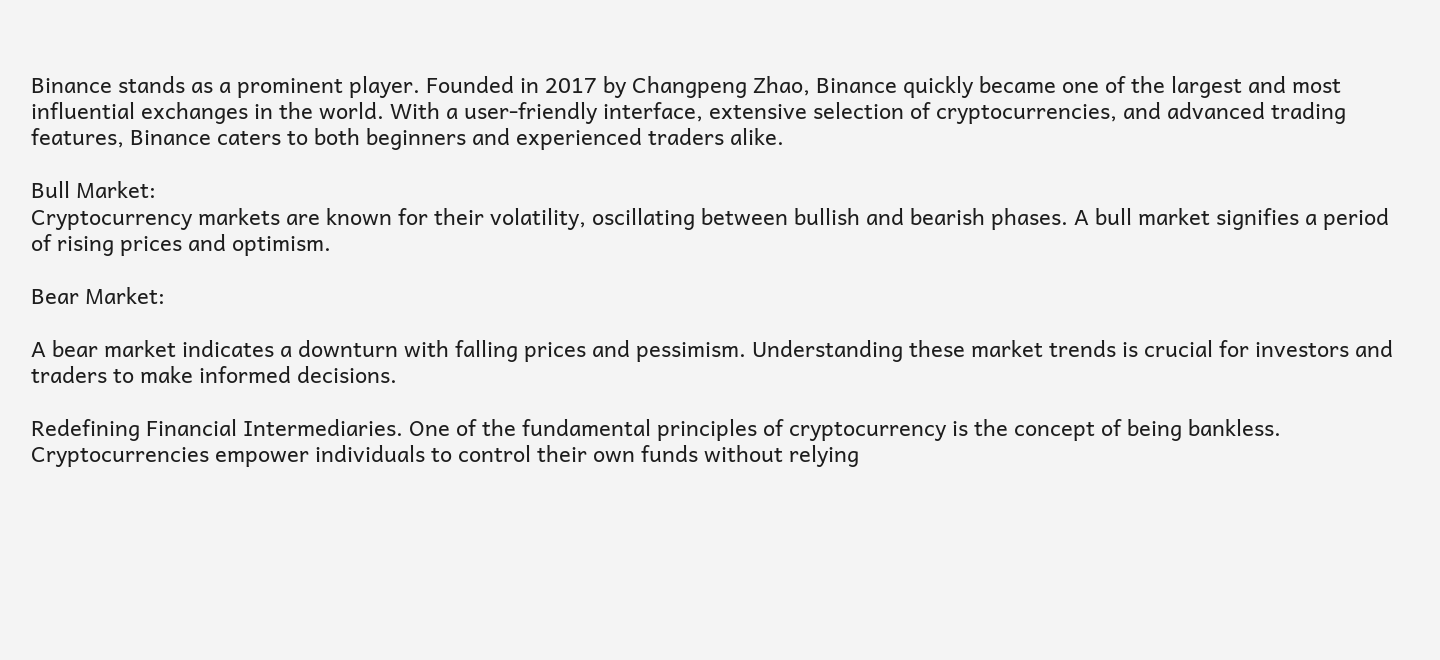Binance stands as a prominent player. Founded in 2017 by Changpeng Zhao, Binance quickly became one of the largest and most influential exchanges in the world. With a user-friendly interface, extensive selection of cryptocurrencies, and advanced trading features, Binance caters to both beginners and experienced traders alike.

Bull Market:
Cryptocurrency markets are known for their volatility, oscillating between bullish and bearish phases. A bull market signifies a period of rising prices and optimism.

Bear Market:

A bear market indicates a downturn with falling prices and pessimism. Understanding these market trends is crucial for investors and traders to make informed decisions.

Redefining Financial Intermediaries. One of the fundamental principles of cryptocurrency is the concept of being bankless. Cryptocurrencies empower individuals to control their own funds without relying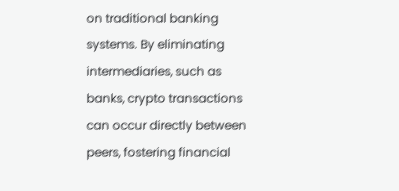on traditional banking systems. By eliminating intermediaries, such as banks, crypto transactions can occur directly between peers, fostering financial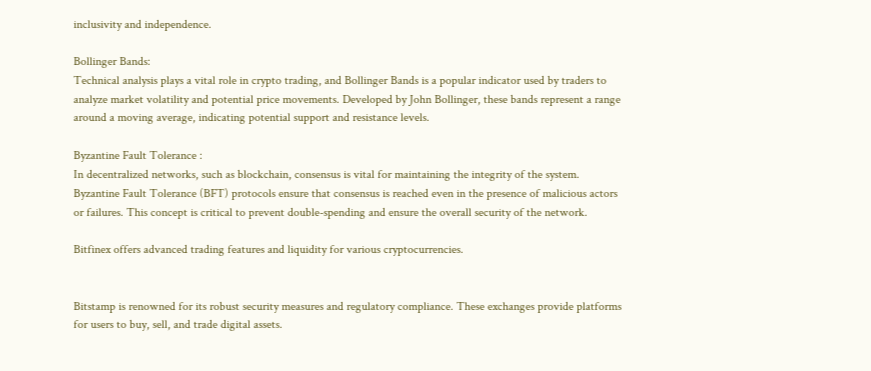inclusivity and independence.

Bollinger Bands:
Technical analysis plays a vital role in crypto trading, and Bollinger Bands is a popular indicator used by traders to analyze market volatility and potential price movements. Developed by John Bollinger, these bands represent a range around a moving average, indicating potential support and resistance levels.

Byzantine Fault Tolerance :
In decentralized networks, such as blockchain, consensus is vital for maintaining the integrity of the system. Byzantine Fault Tolerance (BFT) protocols ensure that consensus is reached even in the presence of malicious actors or failures. This concept is critical to prevent double-spending and ensure the overall security of the network.

Bitfinex offers advanced trading features and liquidity for various cryptocurrencies.


Bitstamp is renowned for its robust security measures and regulatory compliance. These exchanges provide platforms for users to buy, sell, and trade digital assets.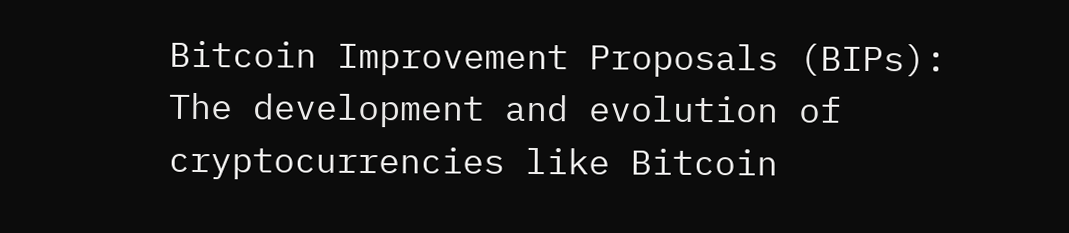Bitcoin Improvement Proposals (BIPs):
The development and evolution of cryptocurrencies like Bitcoin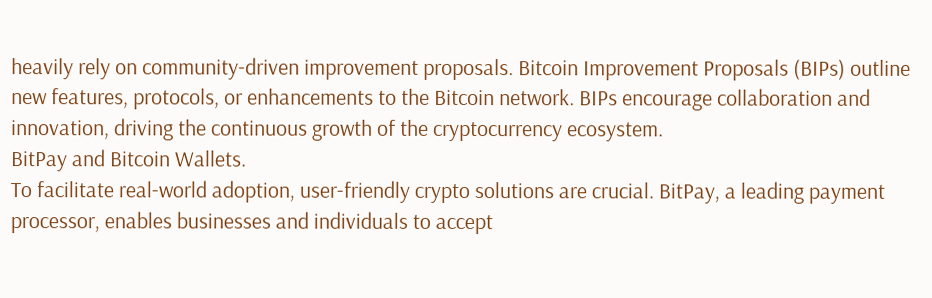heavily rely on community-driven improvement proposals. Bitcoin Improvement Proposals (BIPs) outline new features, protocols, or enhancements to the Bitcoin network. BIPs encourage collaboration and innovation, driving the continuous growth of the cryptocurrency ecosystem.
BitPay and Bitcoin Wallets.
To facilitate real-world adoption, user-friendly crypto solutions are crucial. BitPay, a leading payment processor, enables businesses and individuals to accept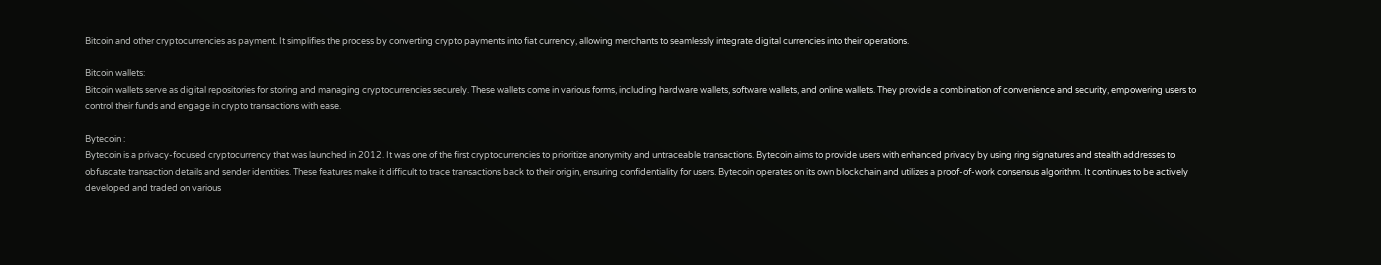Bitcoin and other cryptocurrencies as payment. It simplifies the process by converting crypto payments into fiat currency, allowing merchants to seamlessly integrate digital currencies into their operations.

Bitcoin wallets:
Bitcoin wallets serve as digital repositories for storing and managing cryptocurrencies securely. These wallets come in various forms, including hardware wallets, software wallets, and online wallets. They provide a combination of convenience and security, empowering users to control their funds and engage in crypto transactions with ease.

Bytecoin :
Bytecoin is a privacy-focused cryptocurrency that was launched in 2012. It was one of the first cryptocurrencies to prioritize anonymity and untraceable transactions. Bytecoin aims to provide users with enhanced privacy by using ring signatures and stealth addresses to obfuscate transaction details and sender identities. These features make it difficult to trace transactions back to their origin, ensuring confidentiality for users. Bytecoin operates on its own blockchain and utilizes a proof-of-work consensus algorithm. It continues to be actively developed and traded on various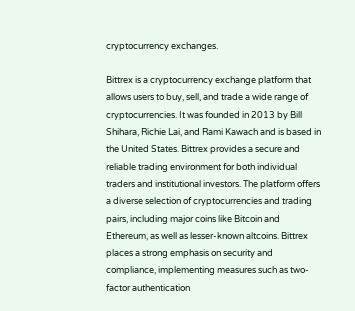cryptocurrency exchanges.

Bittrex is a cryptocurrency exchange platform that allows users to buy, sell, and trade a wide range of cryptocurrencies. It was founded in 2013 by Bill Shihara, Richie Lai, and Rami Kawach and is based in the United States. Bittrex provides a secure and reliable trading environment for both individual traders and institutional investors. The platform offers a diverse selection of cryptocurrencies and trading pairs, including major coins like Bitcoin and Ethereum, as well as lesser-known altcoins. Bittrex places a strong emphasis on security and compliance, implementing measures such as two-factor authentication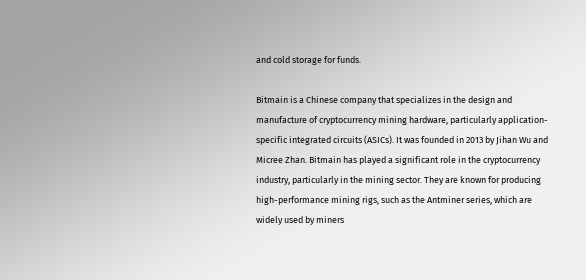and cold storage for funds.

Bitmain is a Chinese company that specializes in the design and manufacture of cryptocurrency mining hardware, particularly application-specific integrated circuits (ASICs). It was founded in 2013 by Jihan Wu and Micree Zhan. Bitmain has played a significant role in the cryptocurrency industry, particularly in the mining sector. They are known for producing high-performance mining rigs, such as the Antminer series, which are widely used by miners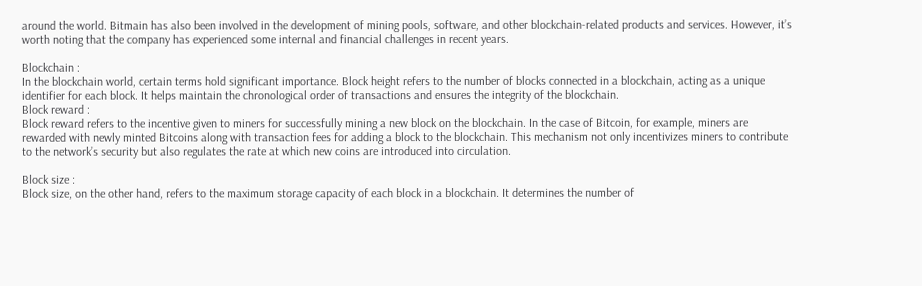around the world. Bitmain has also been involved in the development of mining pools, software, and other blockchain-related products and services. However, it’s worth noting that the company has experienced some internal and financial challenges in recent years.

Blockchain :
In the blockchain world, certain terms hold significant importance. Block height refers to the number of blocks connected in a blockchain, acting as a unique identifier for each block. It helps maintain the chronological order of transactions and ensures the integrity of the blockchain.
Block reward :
Block reward refers to the incentive given to miners for successfully mining a new block on the blockchain. In the case of Bitcoin, for example, miners are rewarded with newly minted Bitcoins along with transaction fees for adding a block to the blockchain. This mechanism not only incentivizes miners to contribute to the network’s security but also regulates the rate at which new coins are introduced into circulation.

Block size :
Block size, on the other hand, refers to the maximum storage capacity of each block in a blockchain. It determines the number of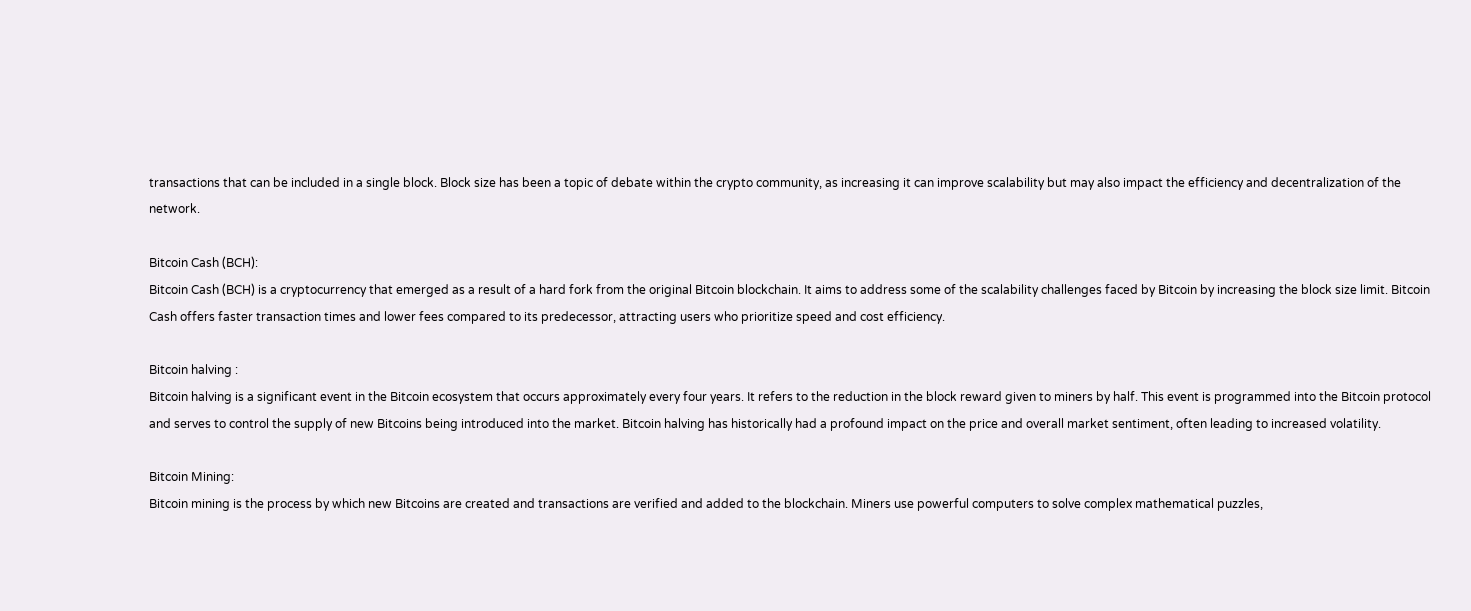transactions that can be included in a single block. Block size has been a topic of debate within the crypto community, as increasing it can improve scalability but may also impact the efficiency and decentralization of the network.

Bitcoin Cash (BCH):
Bitcoin Cash (BCH) is a cryptocurrency that emerged as a result of a hard fork from the original Bitcoin blockchain. It aims to address some of the scalability challenges faced by Bitcoin by increasing the block size limit. Bitcoin Cash offers faster transaction times and lower fees compared to its predecessor, attracting users who prioritize speed and cost efficiency.

Bitcoin halving :
Bitcoin halving is a significant event in the Bitcoin ecosystem that occurs approximately every four years. It refers to the reduction in the block reward given to miners by half. This event is programmed into the Bitcoin protocol and serves to control the supply of new Bitcoins being introduced into the market. Bitcoin halving has historically had a profound impact on the price and overall market sentiment, often leading to increased volatility.

Bitcoin Mining:
Bitcoin mining is the process by which new Bitcoins are created and transactions are verified and added to the blockchain. Miners use powerful computers to solve complex mathematical puzzles,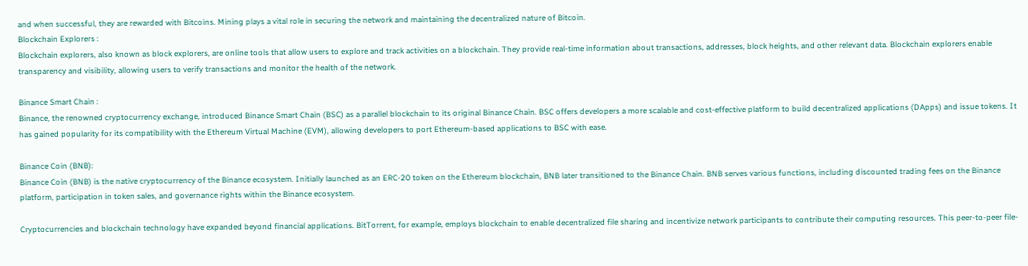and when successful, they are rewarded with Bitcoins. Mining plays a vital role in securing the network and maintaining the decentralized nature of Bitcoin.
Blockchain Explorers :
Blockchain explorers, also known as block explorers, are online tools that allow users to explore and track activities on a blockchain. They provide real-time information about transactions, addresses, block heights, and other relevant data. Blockchain explorers enable transparency and visibility, allowing users to verify transactions and monitor the health of the network.

Binance Smart Chain :
Binance, the renowned cryptocurrency exchange, introduced Binance Smart Chain (BSC) as a parallel blockchain to its original Binance Chain. BSC offers developers a more scalable and cost-effective platform to build decentralized applications (DApps) and issue tokens. It has gained popularity for its compatibility with the Ethereum Virtual Machine (EVM), allowing developers to port Ethereum-based applications to BSC with ease.

Binance Coin (BNB):
Binance Coin (BNB) is the native cryptocurrency of the Binance ecosystem. Initially launched as an ERC-20 token on the Ethereum blockchain, BNB later transitioned to the Binance Chain. BNB serves various functions, including discounted trading fees on the Binance platform, participation in token sales, and governance rights within the Binance ecosystem.

Cryptocurrencies and blockchain technology have expanded beyond financial applications. BitTorrent, for example, employs blockchain to enable decentralized file sharing and incentivize network participants to contribute their computing resources. This peer-to-peer file-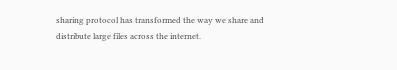sharing protocol has transformed the way we share and distribute large files across the internet.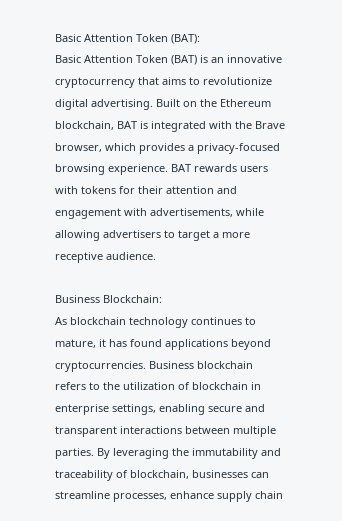Basic Attention Token (BAT):
Basic Attention Token (BAT) is an innovative cryptocurrency that aims to revolutionize digital advertising. Built on the Ethereum blockchain, BAT is integrated with the Brave browser, which provides a privacy-focused browsing experience. BAT rewards users with tokens for their attention and engagement with advertisements, while allowing advertisers to target a more receptive audience.

Business Blockchain:
As blockchain technology continues to mature, it has found applications beyond cryptocurrencies. Business blockchain refers to the utilization of blockchain in enterprise settings, enabling secure and transparent interactions between multiple parties. By leveraging the immutability and traceability of blockchain, businesses can streamline processes, enhance supply chain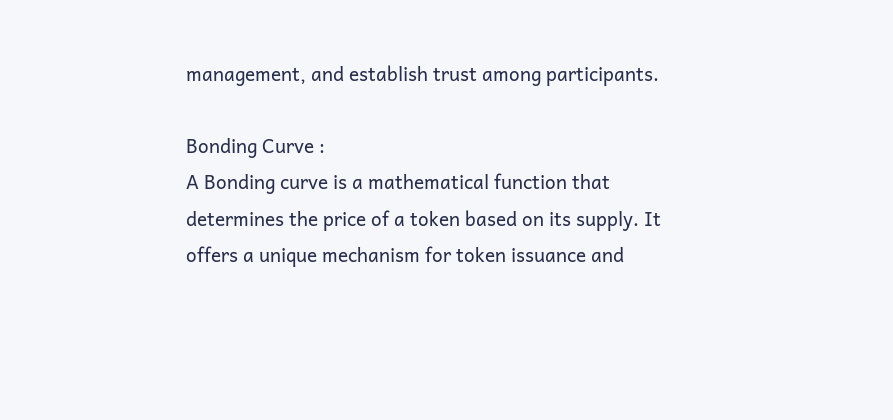management, and establish trust among participants.

Bonding Curve :
A Bonding curve is a mathematical function that determines the price of a token based on its supply. It offers a unique mechanism for token issuance and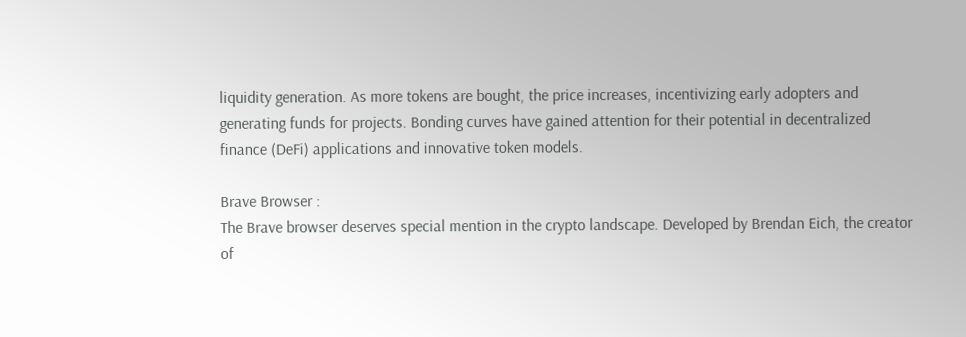liquidity generation. As more tokens are bought, the price increases, incentivizing early adopters and generating funds for projects. Bonding curves have gained attention for their potential in decentralized finance (DeFi) applications and innovative token models.

Brave Browser :
The Brave browser deserves special mention in the crypto landscape. Developed by Brendan Eich, the creator of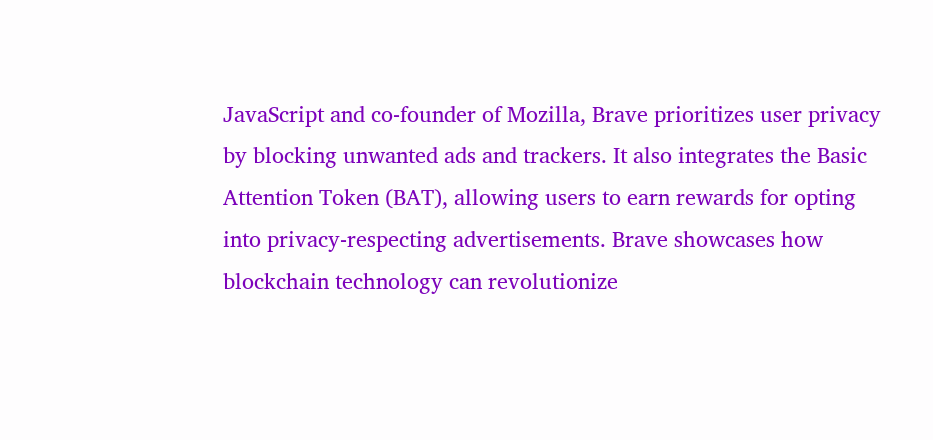JavaScript and co-founder of Mozilla, Brave prioritizes user privacy by blocking unwanted ads and trackers. It also integrates the Basic Attention Token (BAT), allowing users to earn rewards for opting into privacy-respecting advertisements. Brave showcases how blockchain technology can revolutionize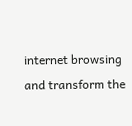internet browsing and transform the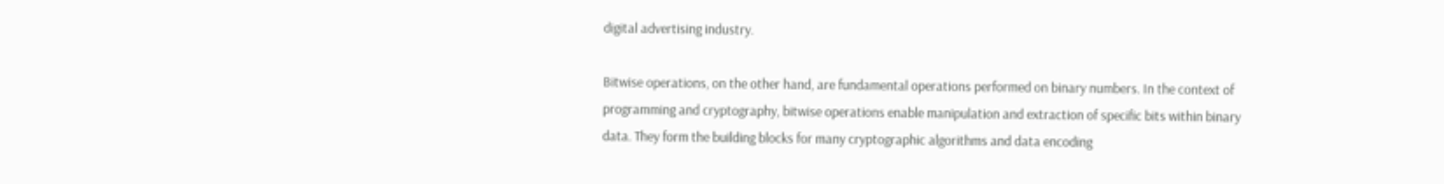digital advertising industry.

Bitwise operations, on the other hand, are fundamental operations performed on binary numbers. In the context of programming and cryptography, bitwise operations enable manipulation and extraction of specific bits within binary data. They form the building blocks for many cryptographic algorithms and data encoding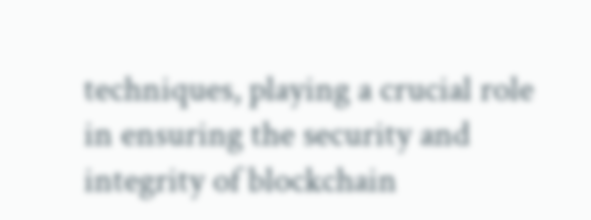techniques, playing a crucial role in ensuring the security and integrity of blockchain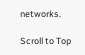networks.

Scroll to Top